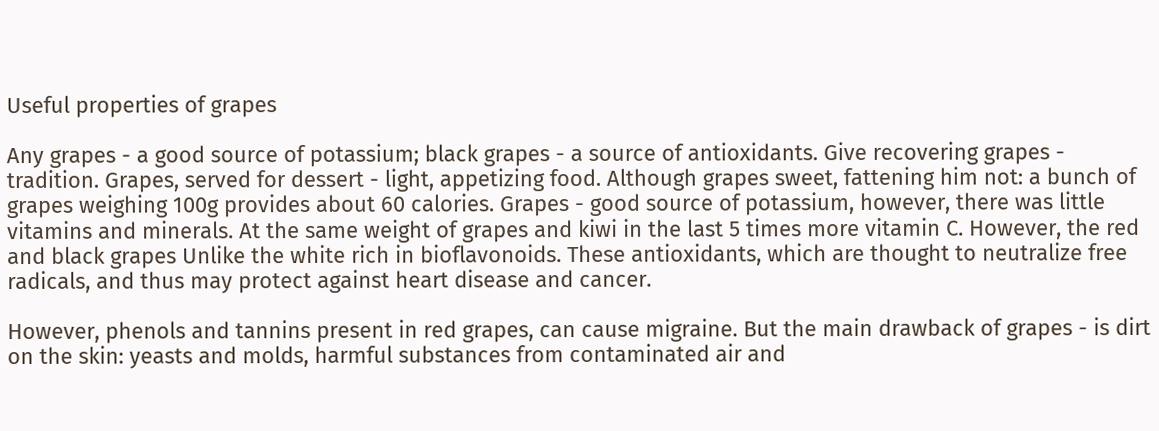Useful properties of grapes

Any grapes - a good source of potassium; black grapes - a source of antioxidants. Give recovering grapes - tradition. Grapes, served for dessert - light, appetizing food. Although grapes sweet, fattening him not: a bunch of grapes weighing 100g provides about 60 calories. Grapes - good source of potassium, however, there was little vitamins and minerals. At the same weight of grapes and kiwi in the last 5 times more vitamin C. However, the red and black grapes Unlike the white rich in bioflavonoids. These antioxidants, which are thought to neutralize free radicals, and thus may protect against heart disease and cancer.

However, phenols and tannins present in red grapes, can cause migraine. But the main drawback of grapes - is dirt on the skin: yeasts and molds, harmful substances from contaminated air and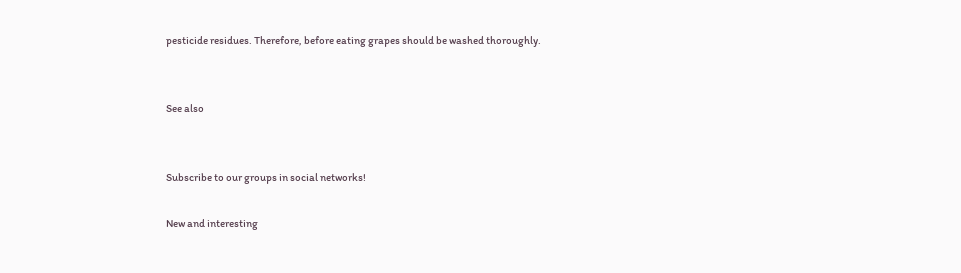pesticide residues. Therefore, before eating grapes should be washed thoroughly.


See also


Subscribe to our groups in social networks!

New and interesting